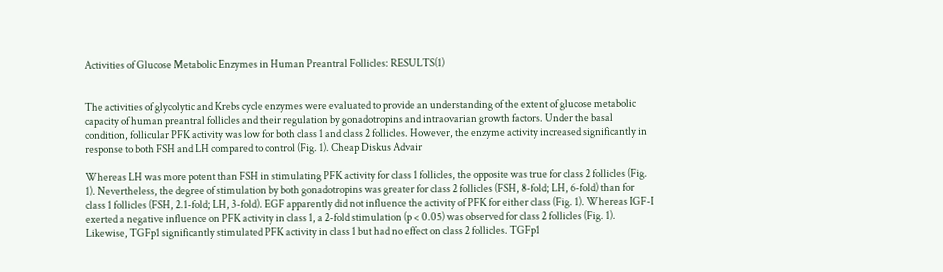Activities of Glucose Metabolic Enzymes in Human Preantral Follicles: RESULTS(1)


The activities of glycolytic and Krebs cycle enzymes were evaluated to provide an understanding of the extent of glucose metabolic capacity of human preantral follicles and their regulation by gonadotropins and intraovarian growth factors. Under the basal condition, follicular PFK activity was low for both class 1 and class 2 follicles. However, the enzyme activity increased significantly in response to both FSH and LH compared to control (Fig. 1). Cheap Diskus Advair

Whereas LH was more potent than FSH in stimulating PFK activity for class 1 follicles, the opposite was true for class 2 follicles (Fig. 1). Nevertheless, the degree of stimulation by both gonadotropins was greater for class 2 follicles (FSH, 8-fold; LH, 6-fold) than for class 1 follicles (FSH, 2.1-fold; LH, 3-fold). EGF apparently did not influence the activity of PFK for either class (Fig. 1). Whereas IGF-I exerted a negative influence on PFK activity in class 1, a 2-fold stimulation (p < 0.05) was observed for class 2 follicles (Fig. 1). Likewise, TGFp1 significantly stimulated PFK activity in class 1 but had no effect on class 2 follicles. TGFp1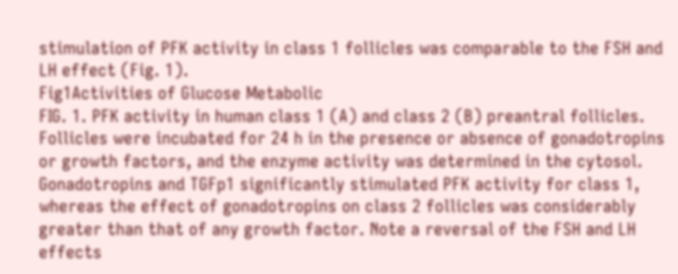stimulation of PFK activity in class 1 follicles was comparable to the FSH and LH effect (Fig. 1).
Fig1Activities of Glucose Metabolic
FIG. 1. PFK activity in human class 1 (A) and class 2 (B) preantral follicles. Follicles were incubated for 24 h in the presence or absence of gonadotropins or growth factors, and the enzyme activity was determined in the cytosol. Gonadotropins and TGFp1 significantly stimulated PFK activity for class 1, whereas the effect of gonadotropins on class 2 follicles was considerably greater than that of any growth factor. Note a reversal of the FSH and LH effects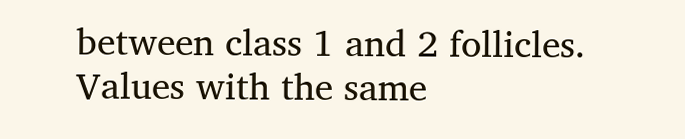between class 1 and 2 follicles. Values with the same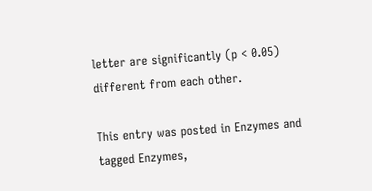letter are significantly (p < 0.05) different from each other.

This entry was posted in Enzymes and tagged Enzymes,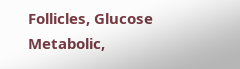Follicles, Glucose Metabolic,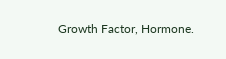Growth Factor, Hormone.